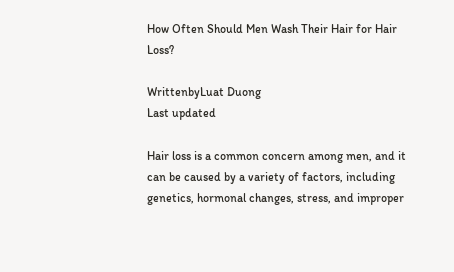How Often Should Men Wash Their Hair for Hair Loss?

WrittenbyLuat Duong
Last updated

Hair loss is a common concern among men, and it can be caused by a variety of factors, including genetics, hormonal changes, stress, and improper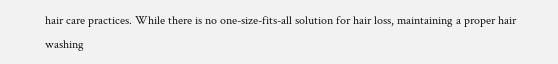hair care practices. While there is no one-size-fits-all solution for hair loss, maintaining a proper hair washing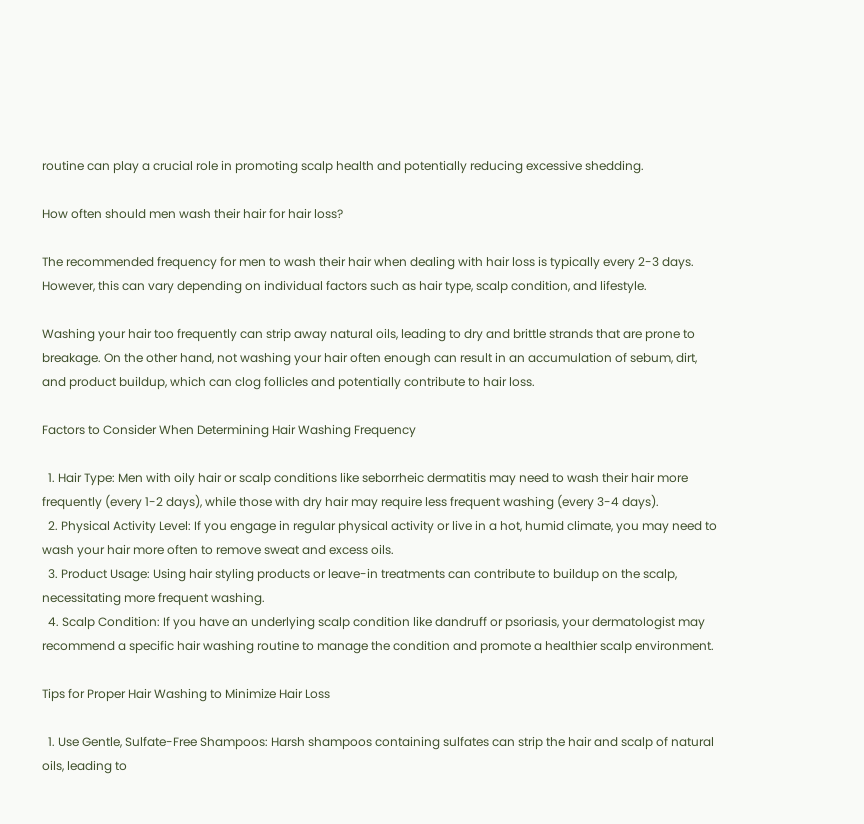routine can play a crucial role in promoting scalp health and potentially reducing excessive shedding.

How often should men wash their hair for hair loss?

The recommended frequency for men to wash their hair when dealing with hair loss is typically every 2-3 days. However, this can vary depending on individual factors such as hair type, scalp condition, and lifestyle.

Washing your hair too frequently can strip away natural oils, leading to dry and brittle strands that are prone to breakage. On the other hand, not washing your hair often enough can result in an accumulation of sebum, dirt, and product buildup, which can clog follicles and potentially contribute to hair loss.

Factors to Consider When Determining Hair Washing Frequency

  1. Hair Type: Men with oily hair or scalp conditions like seborrheic dermatitis may need to wash their hair more frequently (every 1-2 days), while those with dry hair may require less frequent washing (every 3-4 days).
  2. Physical Activity Level: If you engage in regular physical activity or live in a hot, humid climate, you may need to wash your hair more often to remove sweat and excess oils.
  3. Product Usage: Using hair styling products or leave-in treatments can contribute to buildup on the scalp, necessitating more frequent washing.
  4. Scalp Condition: If you have an underlying scalp condition like dandruff or psoriasis, your dermatologist may recommend a specific hair washing routine to manage the condition and promote a healthier scalp environment.

Tips for Proper Hair Washing to Minimize Hair Loss

  1. Use Gentle, Sulfate-Free Shampoos: Harsh shampoos containing sulfates can strip the hair and scalp of natural oils, leading to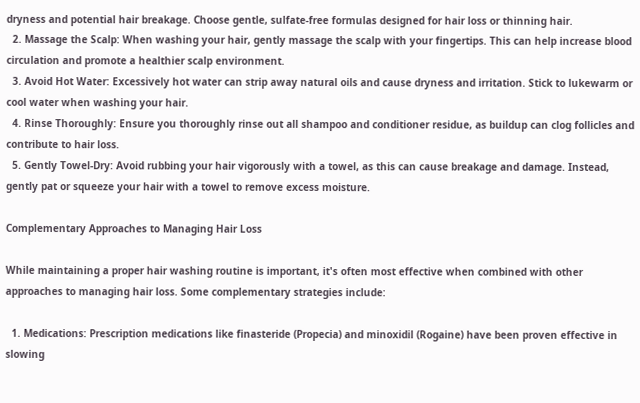dryness and potential hair breakage. Choose gentle, sulfate-free formulas designed for hair loss or thinning hair.
  2. Massage the Scalp: When washing your hair, gently massage the scalp with your fingertips. This can help increase blood circulation and promote a healthier scalp environment.
  3. Avoid Hot Water: Excessively hot water can strip away natural oils and cause dryness and irritation. Stick to lukewarm or cool water when washing your hair.
  4. Rinse Thoroughly: Ensure you thoroughly rinse out all shampoo and conditioner residue, as buildup can clog follicles and contribute to hair loss.
  5. Gently Towel-Dry: Avoid rubbing your hair vigorously with a towel, as this can cause breakage and damage. Instead, gently pat or squeeze your hair with a towel to remove excess moisture.

Complementary Approaches to Managing Hair Loss

While maintaining a proper hair washing routine is important, it's often most effective when combined with other approaches to managing hair loss. Some complementary strategies include:

  1. Medications: Prescription medications like finasteride (Propecia) and minoxidil (Rogaine) have been proven effective in slowing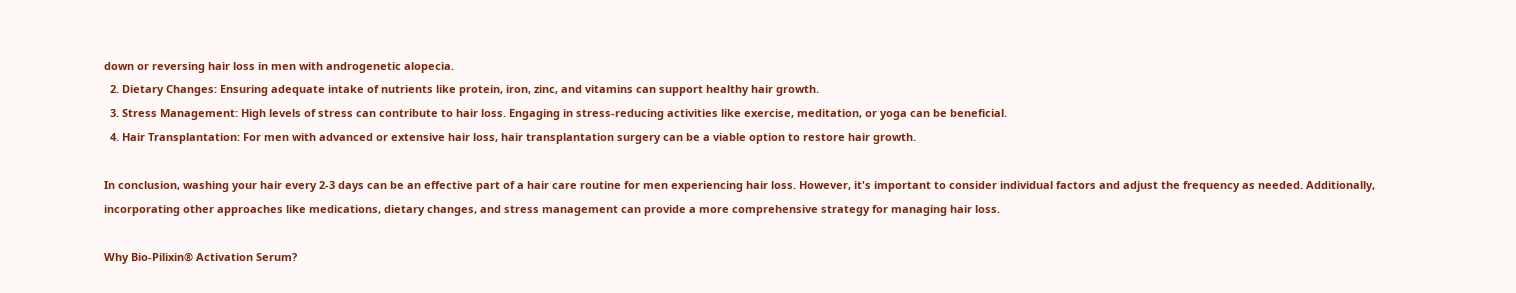down or reversing hair loss in men with androgenetic alopecia.
  2. Dietary Changes: Ensuring adequate intake of nutrients like protein, iron, zinc, and vitamins can support healthy hair growth.
  3. Stress Management: High levels of stress can contribute to hair loss. Engaging in stress-reducing activities like exercise, meditation, or yoga can be beneficial.
  4. Hair Transplantation: For men with advanced or extensive hair loss, hair transplantation surgery can be a viable option to restore hair growth.

In conclusion, washing your hair every 2-3 days can be an effective part of a hair care routine for men experiencing hair loss. However, it's important to consider individual factors and adjust the frequency as needed. Additionally, incorporating other approaches like medications, dietary changes, and stress management can provide a more comprehensive strategy for managing hair loss.

Why Bio-Pilixin® Activation Serum?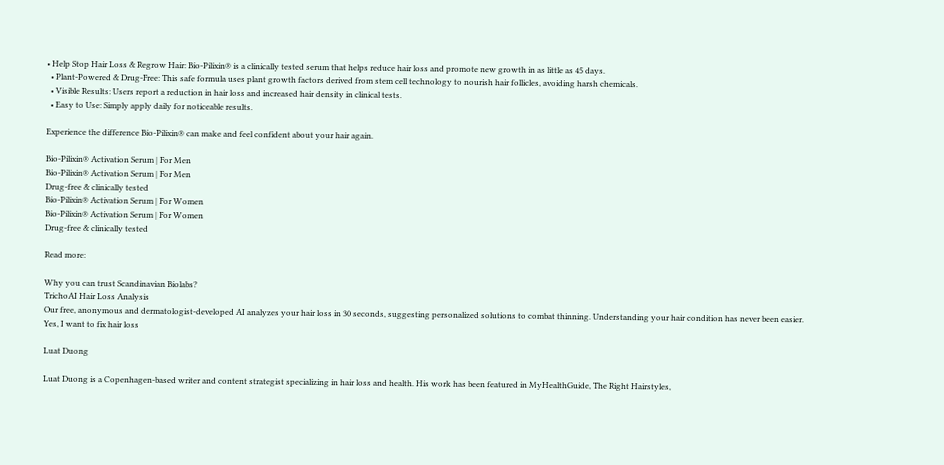• Help Stop Hair Loss & Regrow Hair: Bio-Pilixin® is a clinically tested serum that helps reduce hair loss and promote new growth in as little as 45 days.
  • Plant-Powered & Drug-Free: This safe formula uses plant growth factors derived from stem cell technology to nourish hair follicles, avoiding harsh chemicals.
  • Visible Results: Users report a reduction in hair loss and increased hair density in clinical tests.
  • Easy to Use: Simply apply daily for noticeable results.

Experience the difference Bio-Pilixin® can make and feel confident about your hair again.

Bio-Pilixin® Activation Serum | For Men
Bio-Pilixin® Activation Serum | For Men
Drug-free & clinically tested
Bio-Pilixin® Activation Serum | For Women
Bio-Pilixin® Activation Serum | For Women
Drug-free & clinically tested

Read more:

Why you can trust Scandinavian Biolabs?
TrichoAI Hair Loss Analysis
Our free, anonymous and dermatologist-developed AI analyzes your hair loss in 30 seconds, suggesting personalized solutions to combat thinning. Understanding your hair condition has never been easier.
Yes, I want to fix hair loss

Luat Duong

Luat Duong is a Copenhagen-based writer and content strategist specializing in hair loss and health. His work has been featured in MyHealthGuide, The Right Hairstyles,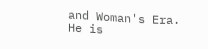and Woman's Era. He is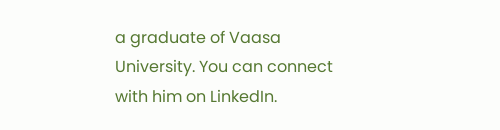a graduate of Vaasa University. You can connect with him on LinkedIn.